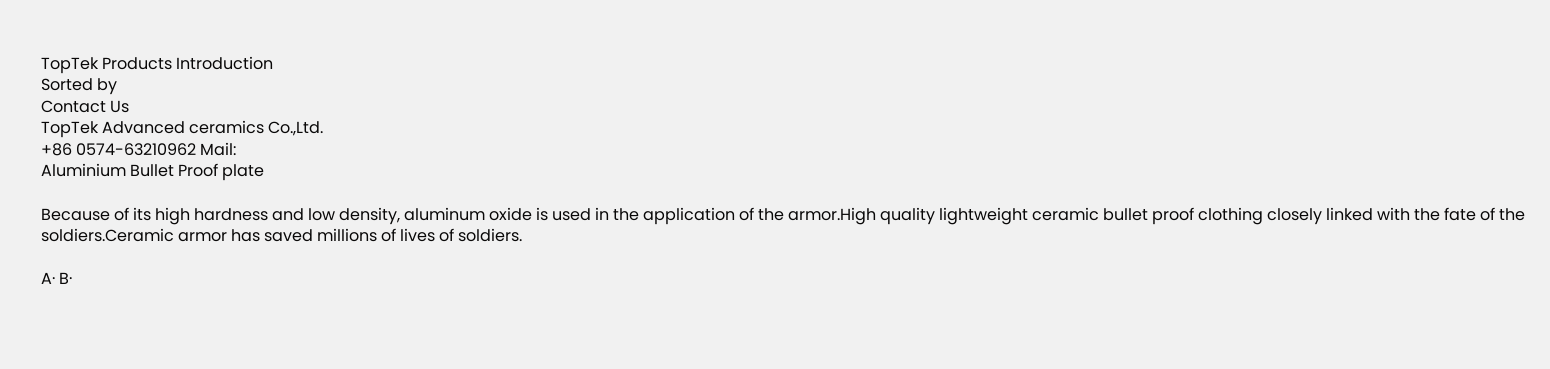TopTek Products Introduction
Sorted by
Contact Us
TopTek Advanced ceramics Co.,Ltd.
+86 0574-63210962 Mail:
Aluminium Bullet Proof plate

Because of its high hardness and low density, aluminum oxide is used in the application of the armor.High quality lightweight ceramic bullet proof clothing closely linked with the fate of the soldiers.Ceramic armor has saved millions of lives of soldiers.

A· B·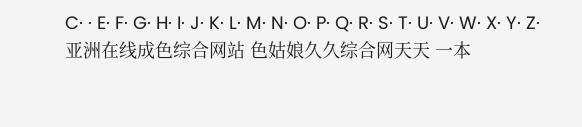C· · E· F· G· H· I· J· K· L· M· N· O· P· Q· R· S· T· U· V· W· X· Y· Z·
亚洲在线成色综合网站 色姑娘久久综合网天天 一本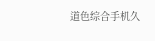道色综合手机久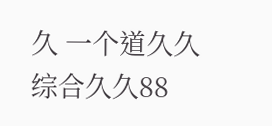久 一个道久久综合久久88